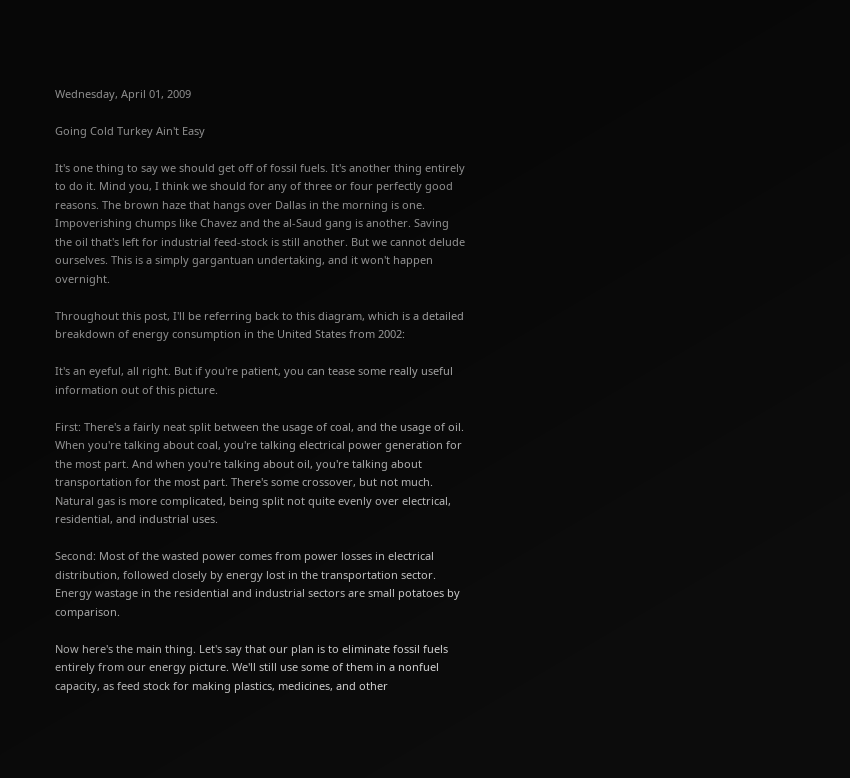Wednesday, April 01, 2009

Going Cold Turkey Ain't Easy

It's one thing to say we should get off of fossil fuels. It's another thing entirely to do it. Mind you, I think we should for any of three or four perfectly good reasons. The brown haze that hangs over Dallas in the morning is one. Impoverishing chumps like Chavez and the al-Saud gang is another. Saving the oil that's left for industrial feed-stock is still another. But we cannot delude ourselves. This is a simply gargantuan undertaking, and it won't happen overnight.

Throughout this post, I'll be referring back to this diagram, which is a detailed breakdown of energy consumption in the United States from 2002:

It's an eyeful, all right. But if you're patient, you can tease some really useful information out of this picture.

First: There's a fairly neat split between the usage of coal, and the usage of oil. When you're talking about coal, you're talking electrical power generation for the most part. And when you're talking about oil, you're talking about transportation for the most part. There's some crossover, but not much. Natural gas is more complicated, being split not quite evenly over electrical, residential, and industrial uses.

Second: Most of the wasted power comes from power losses in electrical distribution, followed closely by energy lost in the transportation sector. Energy wastage in the residential and industrial sectors are small potatoes by comparison.

Now here's the main thing. Let's say that our plan is to eliminate fossil fuels entirely from our energy picture. We'll still use some of them in a nonfuel capacity, as feed stock for making plastics, medicines, and other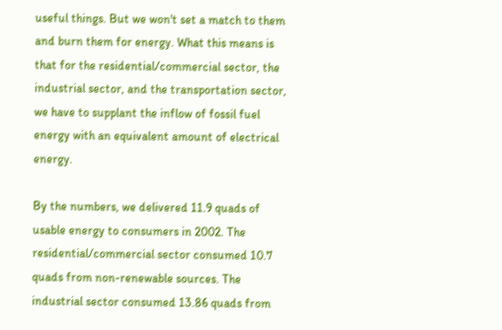useful things. But we won't set a match to them and burn them for energy. What this means is that for the residential/commercial sector, the industrial sector, and the transportation sector, we have to supplant the inflow of fossil fuel energy with an equivalent amount of electrical energy.

By the numbers, we delivered 11.9 quads of usable energy to consumers in 2002. The residential/commercial sector consumed 10.7 quads from non-renewable sources. The industrial sector consumed 13.86 quads from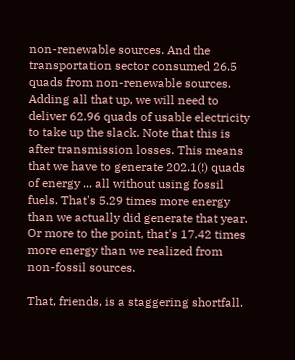non-renewable sources. And the transportation sector consumed 26.5 quads from non-renewable sources. Adding all that up, we will need to deliver 62.96 quads of usable electricity to take up the slack. Note that this is after transmission losses. This means that we have to generate 202.1(!) quads of energy ... all without using fossil fuels. That's 5.29 times more energy than we actually did generate that year. Or more to the point, that's 17.42 times more energy than we realized from non-fossil sources.

That, friends, is a staggering shortfall.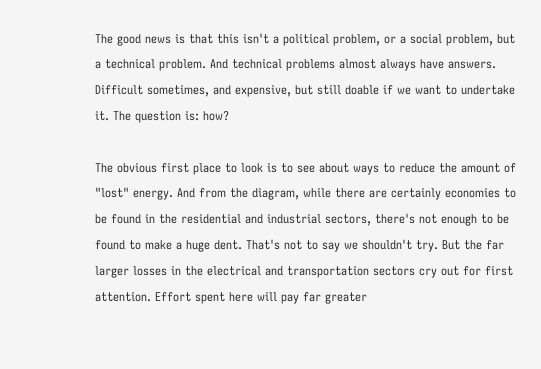The good news is that this isn't a political problem, or a social problem, but a technical problem. And technical problems almost always have answers. Difficult sometimes, and expensive, but still doable if we want to undertake it. The question is: how?

The obvious first place to look is to see about ways to reduce the amount of "lost" energy. And from the diagram, while there are certainly economies to be found in the residential and industrial sectors, there's not enough to be found to make a huge dent. That's not to say we shouldn't try. But the far larger losses in the electrical and transportation sectors cry out for first attention. Effort spent here will pay far greater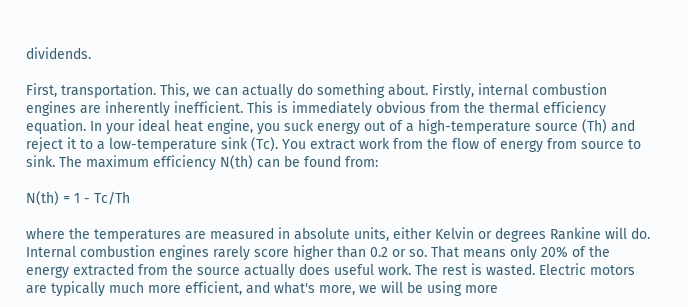dividends.

First, transportation. This, we can actually do something about. Firstly, internal combustion engines are inherently inefficient. This is immediately obvious from the thermal efficiency equation. In your ideal heat engine, you suck energy out of a high-temperature source (Th) and reject it to a low-temperature sink (Tc). You extract work from the flow of energy from source to sink. The maximum efficiency N(th) can be found from:

N(th) = 1 - Tc/Th

where the temperatures are measured in absolute units, either Kelvin or degrees Rankine will do. Internal combustion engines rarely score higher than 0.2 or so. That means only 20% of the energy extracted from the source actually does useful work. The rest is wasted. Electric motors are typically much more efficient, and what's more, we will be using more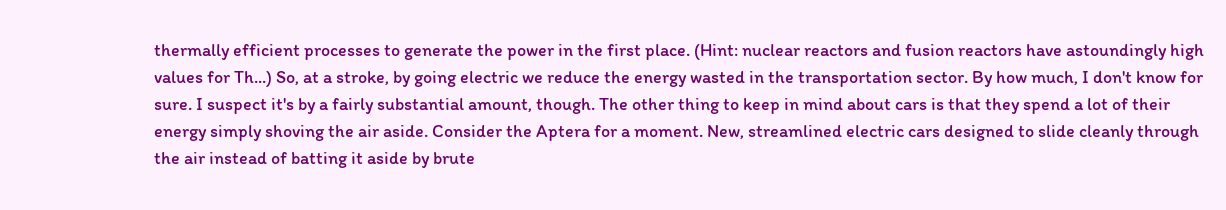thermally efficient processes to generate the power in the first place. (Hint: nuclear reactors and fusion reactors have astoundingly high values for Th...) So, at a stroke, by going electric we reduce the energy wasted in the transportation sector. By how much, I don't know for sure. I suspect it's by a fairly substantial amount, though. The other thing to keep in mind about cars is that they spend a lot of their energy simply shoving the air aside. Consider the Aptera for a moment. New, streamlined electric cars designed to slide cleanly through the air instead of batting it aside by brute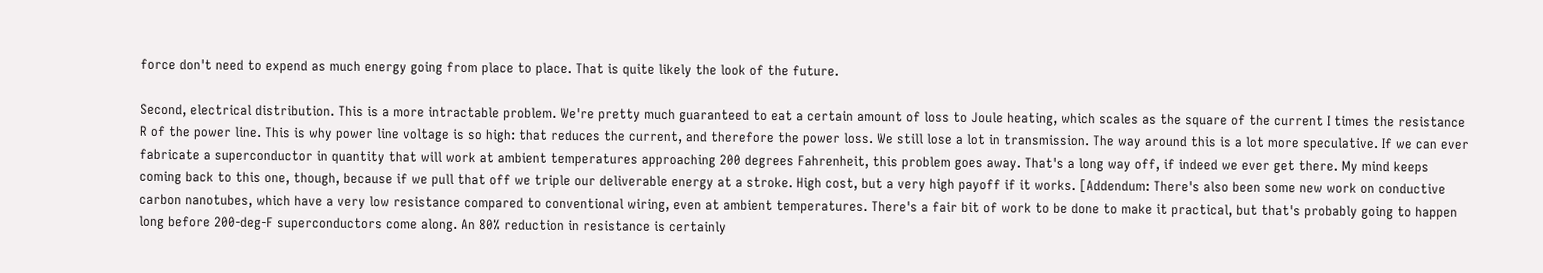force don't need to expend as much energy going from place to place. That is quite likely the look of the future.

Second, electrical distribution. This is a more intractable problem. We're pretty much guaranteed to eat a certain amount of loss to Joule heating, which scales as the square of the current I times the resistance R of the power line. This is why power line voltage is so high: that reduces the current, and therefore the power loss. We still lose a lot in transmission. The way around this is a lot more speculative. If we can ever fabricate a superconductor in quantity that will work at ambient temperatures approaching 200 degrees Fahrenheit, this problem goes away. That's a long way off, if indeed we ever get there. My mind keeps coming back to this one, though, because if we pull that off we triple our deliverable energy at a stroke. High cost, but a very high payoff if it works. [Addendum: There's also been some new work on conductive carbon nanotubes, which have a very low resistance compared to conventional wiring, even at ambient temperatures. There's a fair bit of work to be done to make it practical, but that's probably going to happen long before 200-deg-F superconductors come along. An 80% reduction in resistance is certainly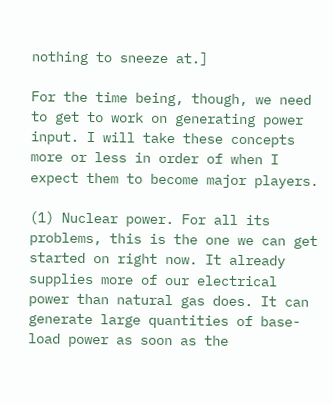nothing to sneeze at.]

For the time being, though, we need to get to work on generating power input. I will take these concepts more or less in order of when I expect them to become major players.

(1) Nuclear power. For all its problems, this is the one we can get started on right now. It already supplies more of our electrical power than natural gas does. It can generate large quantities of base-load power as soon as the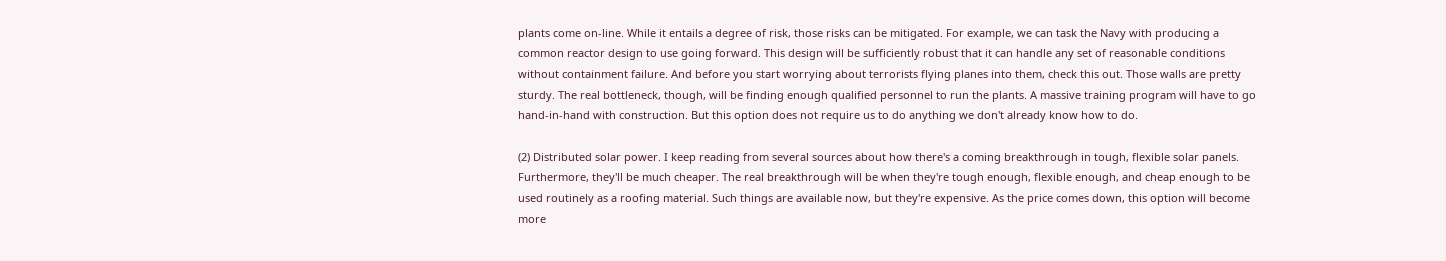plants come on-line. While it entails a degree of risk, those risks can be mitigated. For example, we can task the Navy with producing a common reactor design to use going forward. This design will be sufficiently robust that it can handle any set of reasonable conditions without containment failure. And before you start worrying about terrorists flying planes into them, check this out. Those walls are pretty sturdy. The real bottleneck, though, will be finding enough qualified personnel to run the plants. A massive training program will have to go hand-in-hand with construction. But this option does not require us to do anything we don't already know how to do.

(2) Distributed solar power. I keep reading from several sources about how there's a coming breakthrough in tough, flexible solar panels. Furthermore, they'll be much cheaper. The real breakthrough will be when they're tough enough, flexible enough, and cheap enough to be used routinely as a roofing material. Such things are available now, but they're expensive. As the price comes down, this option will become more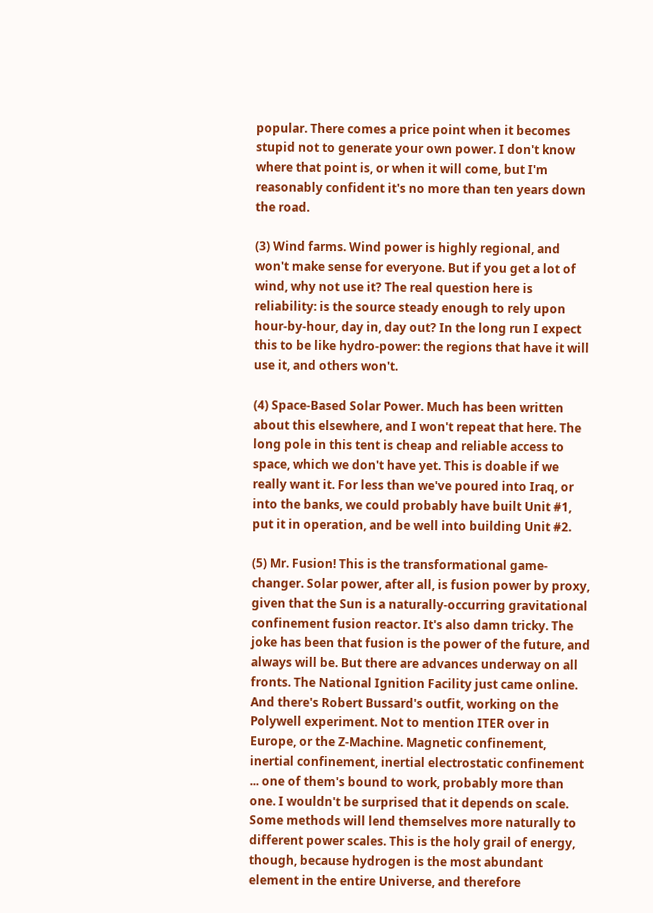popular. There comes a price point when it becomes stupid not to generate your own power. I don't know where that point is, or when it will come, but I'm reasonably confident it's no more than ten years down the road.

(3) Wind farms. Wind power is highly regional, and won't make sense for everyone. But if you get a lot of wind, why not use it? The real question here is reliability: is the source steady enough to rely upon hour-by-hour, day in, day out? In the long run I expect this to be like hydro-power: the regions that have it will use it, and others won't.

(4) Space-Based Solar Power. Much has been written about this elsewhere, and I won't repeat that here. The long pole in this tent is cheap and reliable access to space, which we don't have yet. This is doable if we really want it. For less than we've poured into Iraq, or into the banks, we could probably have built Unit #1, put it in operation, and be well into building Unit #2.

(5) Mr. Fusion! This is the transformational game-changer. Solar power, after all, is fusion power by proxy, given that the Sun is a naturally-occurring gravitational confinement fusion reactor. It's also damn tricky. The joke has been that fusion is the power of the future, and always will be. But there are advances underway on all fronts. The National Ignition Facility just came online. And there's Robert Bussard's outfit, working on the Polywell experiment. Not to mention ITER over in Europe, or the Z-Machine. Magnetic confinement, inertial confinement, inertial electrostatic confinement ... one of them's bound to work, probably more than one. I wouldn't be surprised that it depends on scale. Some methods will lend themselves more naturally to different power scales. This is the holy grail of energy, though, because hydrogen is the most abundant element in the entire Universe, and therefore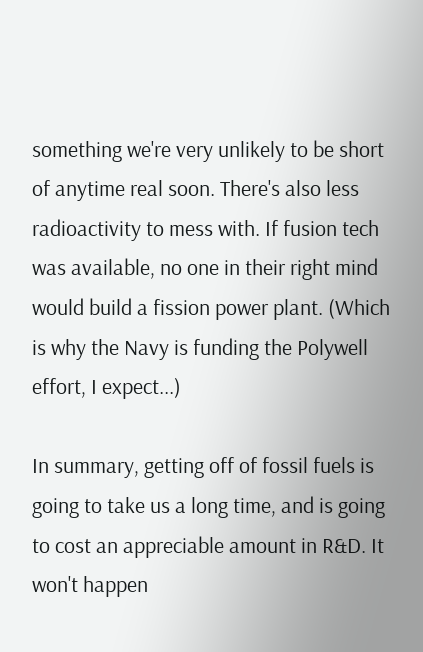something we're very unlikely to be short of anytime real soon. There's also less radioactivity to mess with. If fusion tech was available, no one in their right mind would build a fission power plant. (Which is why the Navy is funding the Polywell effort, I expect...)

In summary, getting off of fossil fuels is going to take us a long time, and is going to cost an appreciable amount in R&D. It won't happen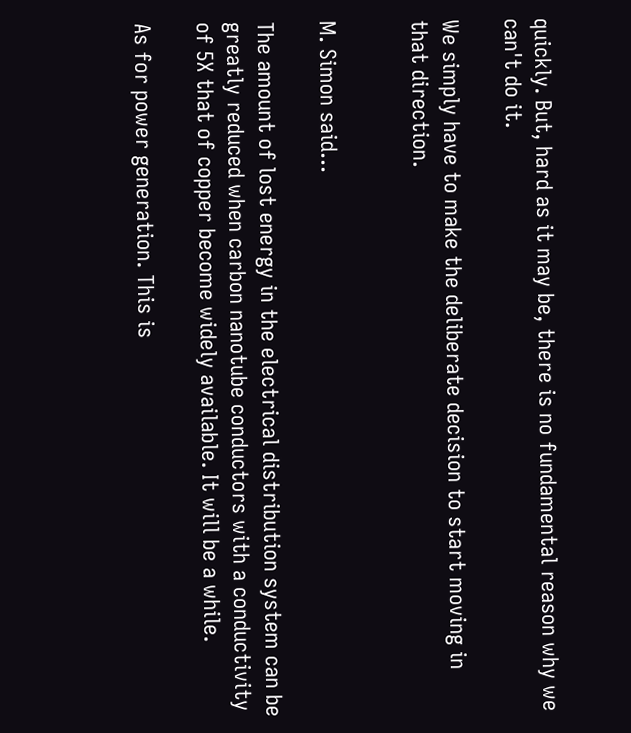quickly. But, hard as it may be, there is no fundamental reason why we can't do it.

We simply have to make the deliberate decision to start moving in that direction.


M. Simon said...

The amount of lost energy in the electrical distribution system can be greatly reduced when carbon nanotube conductors with a conductivity of 5X that of copper become widely available. It will be a while.

As for power generation. This is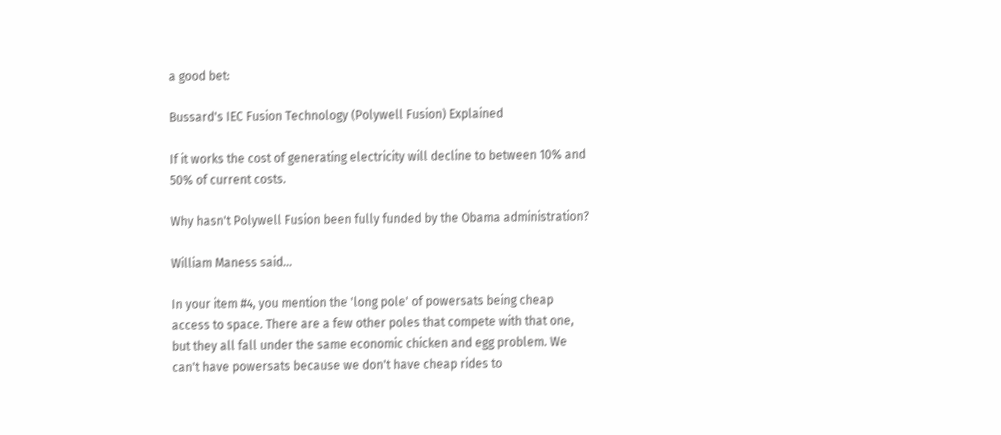a good bet:

Bussard's IEC Fusion Technology (Polywell Fusion) Explained

If it works the cost of generating electricity will decline to between 10% and 50% of current costs.

Why hasn't Polywell Fusion been fully funded by the Obama administration?

William Maness said...

In your item #4, you mention the 'long pole' of powersats being cheap access to space. There are a few other poles that compete with that one, but they all fall under the same economic chicken and egg problem. We can't have powersats because we don't have cheap rides to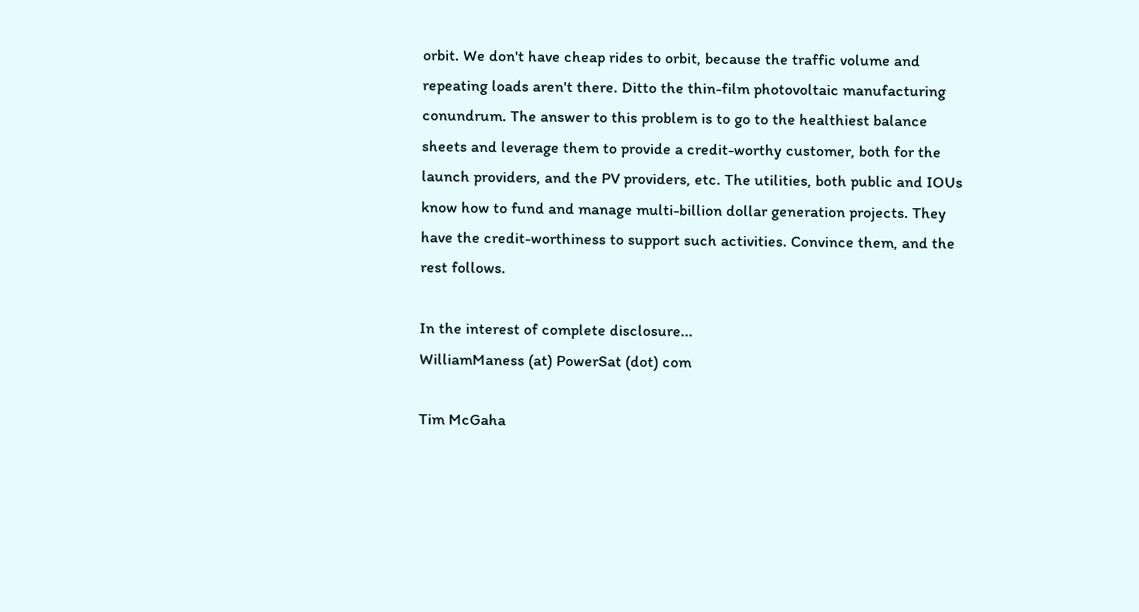orbit. We don't have cheap rides to orbit, because the traffic volume and repeating loads aren't there. Ditto the thin-film photovoltaic manufacturing conundrum. The answer to this problem is to go to the healthiest balance sheets and leverage them to provide a credit-worthy customer, both for the launch providers, and the PV providers, etc. The utilities, both public and IOUs know how to fund and manage multi-billion dollar generation projects. They have the credit-worthiness to support such activities. Convince them, and the rest follows.

In the interest of complete disclosure...
WilliamManess (at) PowerSat (dot) com

Tim McGaha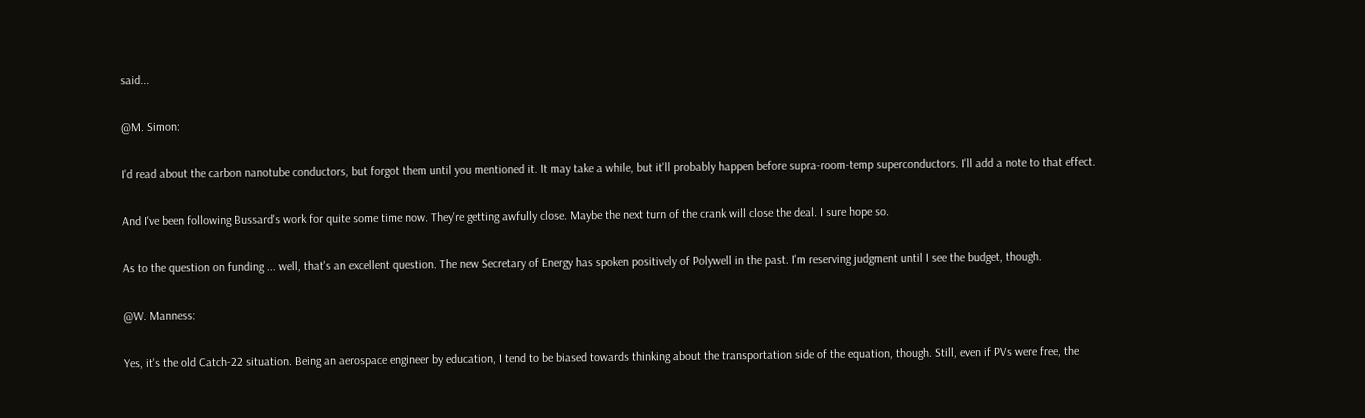said...

@M. Simon:

I'd read about the carbon nanotube conductors, but forgot them until you mentioned it. It may take a while, but it'll probably happen before supra-room-temp superconductors. I'll add a note to that effect.

And I've been following Bussard's work for quite some time now. They're getting awfully close. Maybe the next turn of the crank will close the deal. I sure hope so.

As to the question on funding ... well, that's an excellent question. The new Secretary of Energy has spoken positively of Polywell in the past. I'm reserving judgment until I see the budget, though.

@W. Manness:

Yes, it's the old Catch-22 situation. Being an aerospace engineer by education, I tend to be biased towards thinking about the transportation side of the equation, though. Still, even if PVs were free, the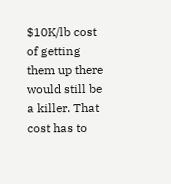$10K/lb cost of getting them up there would still be a killer. That cost has to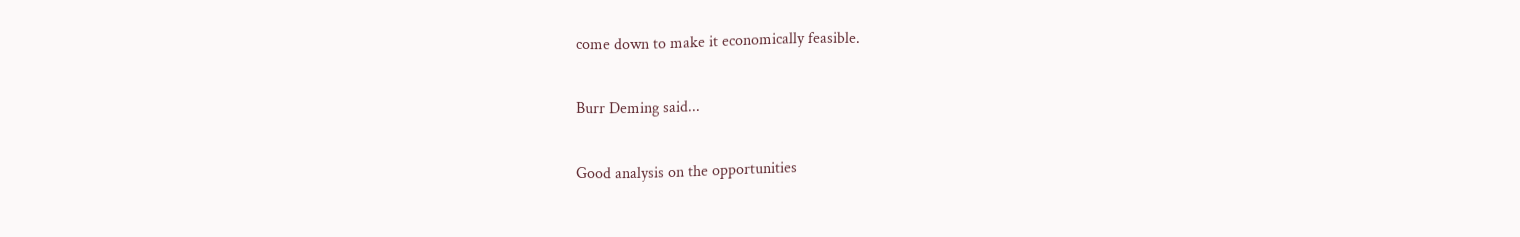come down to make it economically feasible.

Burr Deming said...

Good analysis on the opportunities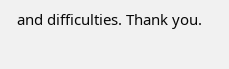and difficulties. Thank you.